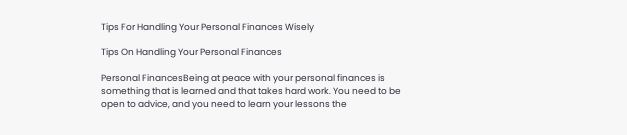Tips For Handling Your Personal Finances Wisely

Tips On Handling Your Personal Finances

Personal FinancesBeing at peace with your personal finances is something that is learned and that takes hard work. You need to be open to advice, and you need to learn your lessons the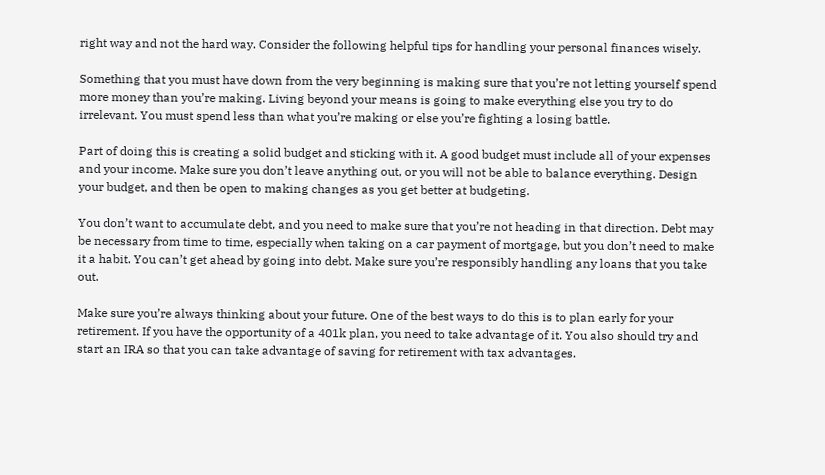right way and not the hard way. Consider the following helpful tips for handling your personal finances wisely.

Something that you must have down from the very beginning is making sure that you’re not letting yourself spend more money than you’re making. Living beyond your means is going to make everything else you try to do irrelevant. You must spend less than what you’re making or else you’re fighting a losing battle.

Part of doing this is creating a solid budget and sticking with it. A good budget must include all of your expenses and your income. Make sure you don’t leave anything out, or you will not be able to balance everything. Design your budget, and then be open to making changes as you get better at budgeting.

You don’t want to accumulate debt, and you need to make sure that you’re not heading in that direction. Debt may be necessary from time to time, especially when taking on a car payment of mortgage, but you don’t need to make it a habit. You can’t get ahead by going into debt. Make sure you’re responsibly handling any loans that you take out.

Make sure you’re always thinking about your future. One of the best ways to do this is to plan early for your retirement. If you have the opportunity of a 401k plan, you need to take advantage of it. You also should try and start an IRA so that you can take advantage of saving for retirement with tax advantages.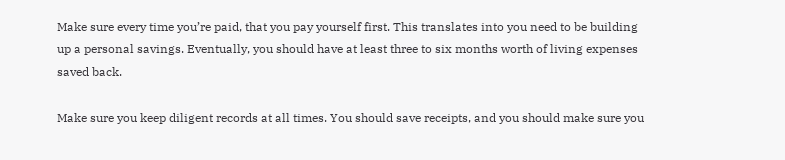Make sure every time you’re paid, that you pay yourself first. This translates into you need to be building up a personal savings. Eventually, you should have at least three to six months worth of living expenses saved back.

Make sure you keep diligent records at all times. You should save receipts, and you should make sure you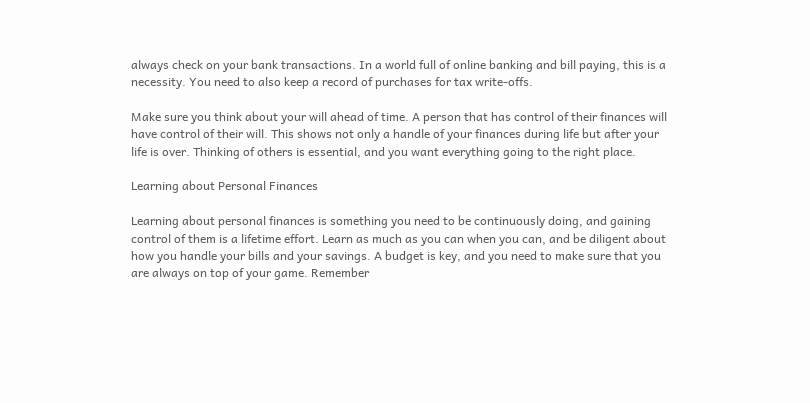always check on your bank transactions. In a world full of online banking and bill paying, this is a necessity. You need to also keep a record of purchases for tax write-offs.

Make sure you think about your will ahead of time. A person that has control of their finances will have control of their will. This shows not only a handle of your finances during life but after your life is over. Thinking of others is essential, and you want everything going to the right place.

Learning about Personal Finances

Learning about personal finances is something you need to be continuously doing, and gaining control of them is a lifetime effort. Learn as much as you can when you can, and be diligent about how you handle your bills and your savings. A budget is key, and you need to make sure that you are always on top of your game. Remember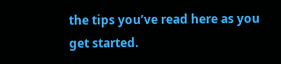the tips you’ve read here as you get started.